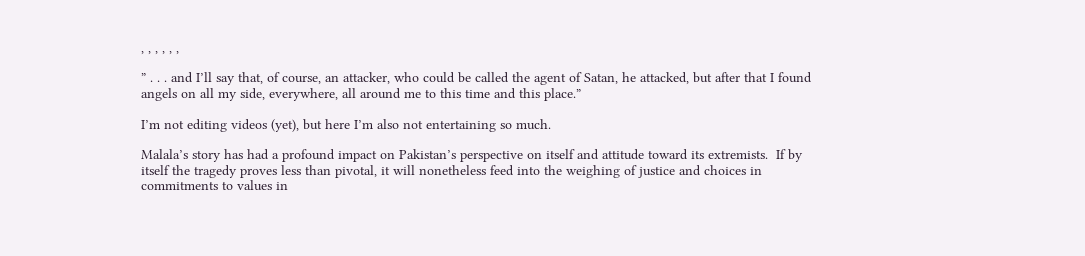, , , , , ,

” . . . and I’ll say that, of course, an attacker, who could be called the agent of Satan, he attacked, but after that I found angels on all my side, everywhere, all around me to this time and this place.”

I’m not editing videos (yet), but here I’m also not entertaining so much.

Malala’s story has had a profound impact on Pakistan’s perspective on itself and attitude toward its extremists.  If by itself the tragedy proves less than pivotal, it will nonetheless feed into the weighing of justice and choices in commitments to values in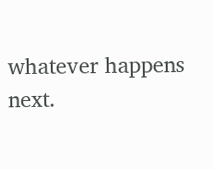whatever happens next.